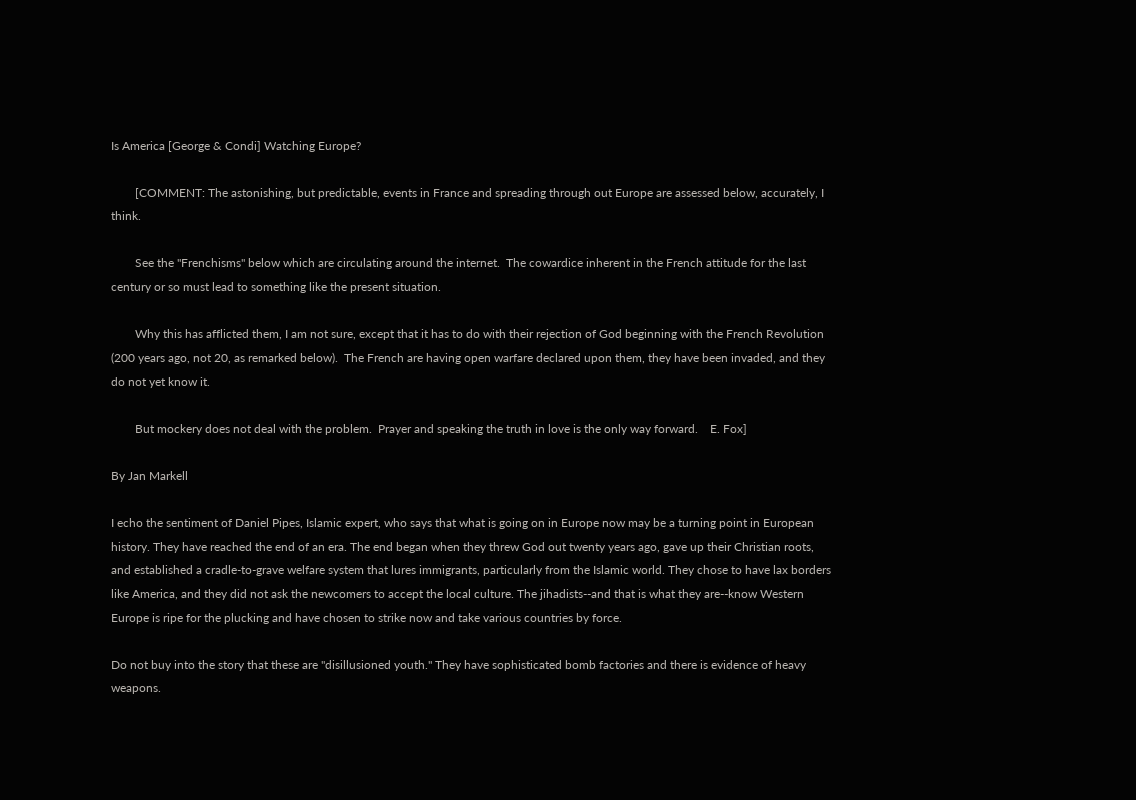Is America [George & Condi] Watching Europe?

        [COMMENT: The astonishing, but predictable, events in France and spreading through out Europe are assessed below, accurately, I think.

        See the "Frenchisms" below which are circulating around the internet.  The cowardice inherent in the French attitude for the last century or so must lead to something like the present situation.

        Why this has afflicted them, I am not sure, except that it has to do with their rejection of God beginning with the French Revolution (200 years ago, not 20, as remarked below).  The French are having open warfare declared upon them, they have been invaded, and they do not yet know it.

        But mockery does not deal with the problem.  Prayer and speaking the truth in love is the only way forward.    E. Fox]

By Jan Markell

I echo the sentiment of Daniel Pipes, Islamic expert, who says that what is going on in Europe now may be a turning point in European history. They have reached the end of an era. The end began when they threw God out twenty years ago, gave up their Christian roots, and established a cradle-to-grave welfare system that lures immigrants, particularly from the Islamic world. They chose to have lax borders like America, and they did not ask the newcomers to accept the local culture. The jihadists--and that is what they are--know Western Europe is ripe for the plucking and have chosen to strike now and take various countries by force.

Do not buy into the story that these are "disillusioned youth." They have sophisticated bomb factories and there is evidence of heavy weapons.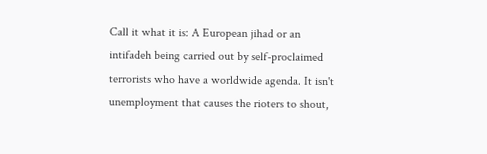Call it what it is: A European jihad or an intifadeh being carried out by self-proclaimed terrorists who have a worldwide agenda. It isn't unemployment that causes the rioters to shout,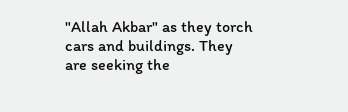"Allah Akbar" as they torch cars and buildings. They are seeking the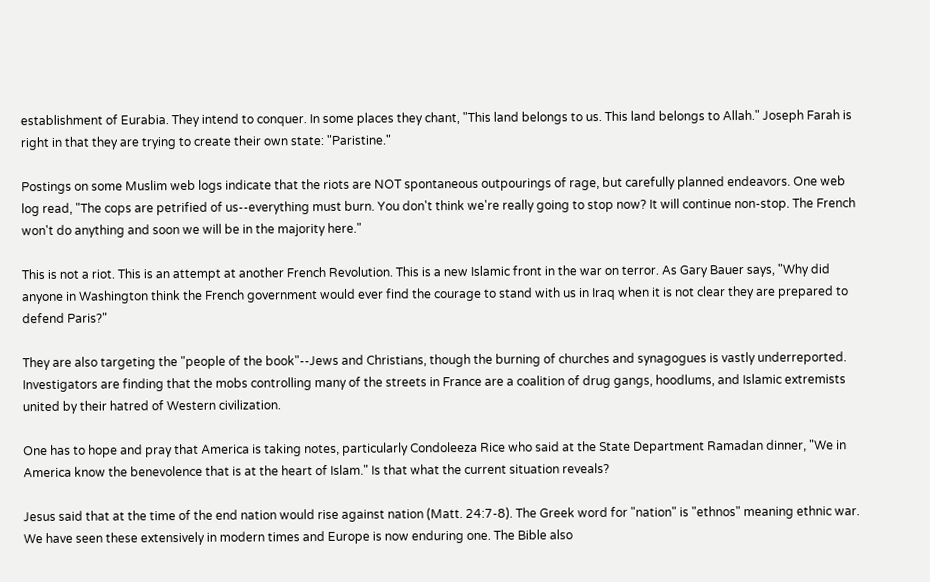establishment of Eurabia. They intend to conquer. In some places they chant, "This land belongs to us. This land belongs to Allah." Joseph Farah is right in that they are trying to create their own state: "Paristine."

Postings on some Muslim web logs indicate that the riots are NOT spontaneous outpourings of rage, but carefully planned endeavors. One web log read, "The cops are petrified of us--everything must burn. You don't think we're really going to stop now? It will continue non-stop. The French won't do anything and soon we will be in the majority here."

This is not a riot. This is an attempt at another French Revolution. This is a new Islamic front in the war on terror. As Gary Bauer says, "Why did anyone in Washington think the French government would ever find the courage to stand with us in Iraq when it is not clear they are prepared to defend Paris?"

They are also targeting the "people of the book"--Jews and Christians, though the burning of churches and synagogues is vastly underreported. Investigators are finding that the mobs controlling many of the streets in France are a coalition of drug gangs, hoodlums, and Islamic extremists united by their hatred of Western civilization.

One has to hope and pray that America is taking notes, particularly Condoleeza Rice who said at the State Department Ramadan dinner, "We in America know the benevolence that is at the heart of Islam." Is that what the current situation reveals?

Jesus said that at the time of the end nation would rise against nation (Matt. 24:7-8). The Greek word for "nation" is "ethnos" meaning ethnic war. We have seen these extensively in modern times and Europe is now enduring one. The Bible also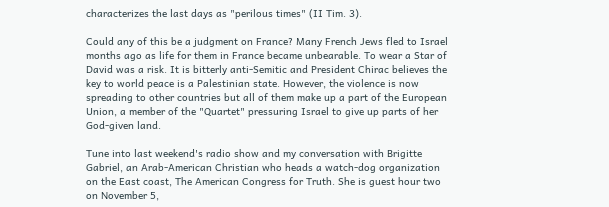characterizes the last days as "perilous times" (II Tim. 3).

Could any of this be a judgment on France? Many French Jews fled to Israel months ago as life for them in France became unbearable. To wear a Star of David was a risk. It is bitterly anti-Semitic and President Chirac believes the key to world peace is a Palestinian state. However, the violence is now spreading to other countries but all of them make up a part of the European Union, a member of the "Quartet" pressuring Israel to give up parts of her God-given land.

Tune into last weekend's radio show and my conversation with Brigitte Gabriel, an Arab-American Christian who heads a watch-dog organization on the East coast, The American Congress for Truth. She is guest hour two on November 5,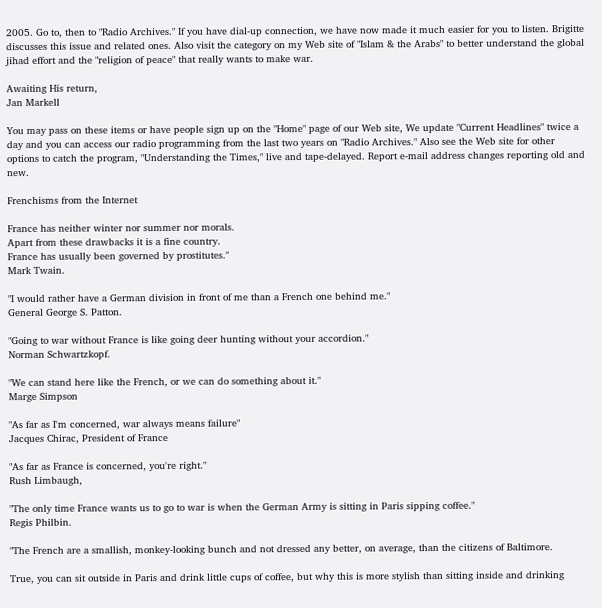2005. Go to, then to "Radio Archives." If you have dial-up connection, we have now made it much easier for you to listen. Brigitte discusses this issue and related ones. Also visit the category on my Web site of "Islam & the Arabs" to better understand the global jihad effort and the "religion of peace" that really wants to make war.

Awaiting His return,
Jan Markell

You may pass on these items or have people sign up on the "Home" page of our Web site, We update "Current Headlines" twice a day and you can access our radio programming from the last two years on "Radio Archives." Also see the Web site for other options to catch the program, "Understanding the Times," live and tape-delayed. Report e-mail address changes reporting old and new.

Frenchisms from the Internet

France has neither winter nor summer nor morals.
Apart from these drawbacks it is a fine country.
France has usually been governed by prostitutes."
Mark Twain.

"I would rather have a German division in front of me than a French one behind me."
General George S. Patton.

"Going to war without France is like going deer hunting without your accordion."
Norman Schwartzkopf.

"We can stand here like the French, or we can do something about it."
Marge Simpson

"As far as I'm concerned, war always means failure"
Jacques Chirac, President of France

"As far as France is concerned, you're right."
Rush Limbaugh,

"The only time France wants us to go to war is when the German Army is sitting in Paris sipping coffee."
Regis Philbin.

"The French are a smallish, monkey-looking bunch and not dressed any better, on average, than the citizens of Baltimore.

True, you can sit outside in Paris and drink little cups of coffee, but why this is more stylish than sitting inside and drinking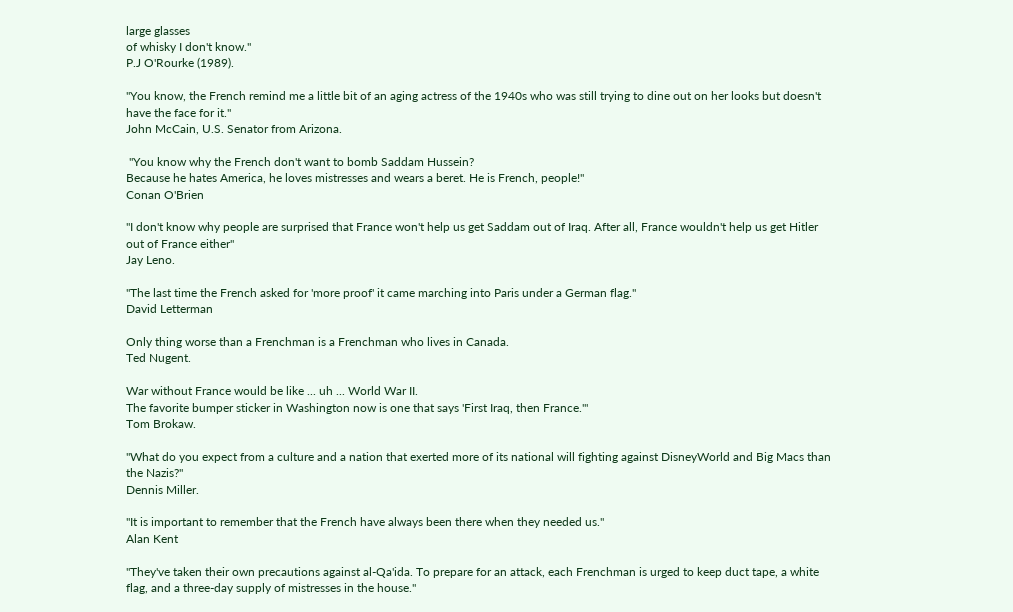large glasses
of whisky I don't know."
P.J O'Rourke (1989).

"You know, the French remind me a little bit of an aging actress of the 1940s who was still trying to dine out on her looks but doesn't have the face for it."
John McCain, U.S. Senator from Arizona.

 "You know why the French don't want to bomb Saddam Hussein?
Because he hates America, he loves mistresses and wears a beret. He is French, people!"
Conan O'Brien

"I don't know why people are surprised that France won't help us get Saddam out of Iraq. After all, France wouldn't help us get Hitler out of France either"
Jay Leno.

"The last time the French asked for 'more proof' it came marching into Paris under a German flag."
David Letterman

Only thing worse than a Frenchman is a Frenchman who lives in Canada.
Ted Nugent.

War without France would be like ... uh ... World War II.
The favorite bumper sticker in Washington now is one that says 'First Iraq, then France.'"
Tom Brokaw.

"What do you expect from a culture and a nation that exerted more of its national will fighting against DisneyWorld and Big Macs than the Nazis?"
Dennis Miller.

"It is important to remember that the French have always been there when they needed us."
Alan Kent

"They've taken their own precautions against al-Qa'ida. To prepare for an attack, each Frenchman is urged to keep duct tape, a white flag, and a three-day supply of mistresses in the house."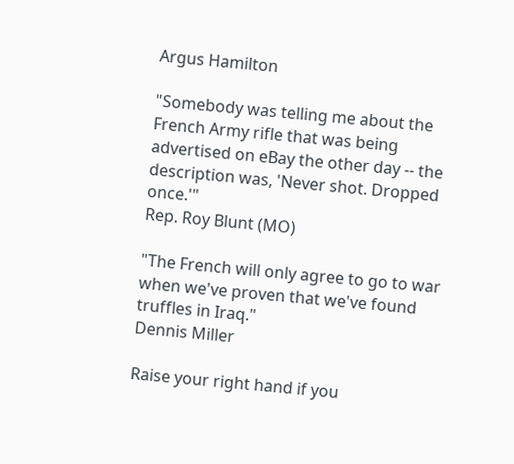Argus Hamilton

"Somebody was telling me about the French Army rifle that was being advertised on eBay the other day -- the description was, 'Never shot. Dropped once.'"
Rep. Roy Blunt (MO)

"The French will only agree to go to war when we've proven that we've found truffles in Iraq."
Dennis Miller

Raise your right hand if you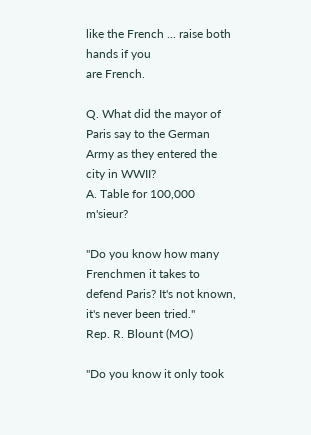like the French ... raise both hands if you
are French.

Q. What did the mayor of Paris say to the German Army as they entered the city in WWII?
A. Table for 100,000 m'sieur?

"Do you know how many Frenchmen it takes to defend Paris? It's not known, it's never been tried."
Rep. R. Blount (MO)

"Do you know it only took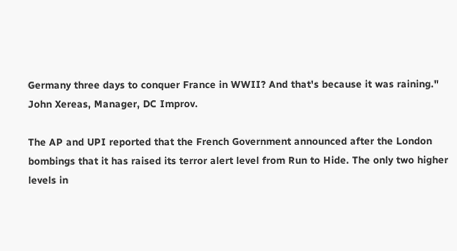Germany three days to conquer France in WWII? And that's because it was raining."
John Xereas, Manager, DC Improv.

The AP and UPI reported that the French Government announced after the London bombings that it has raised its terror alert level from Run to Hide. The only two higher levels in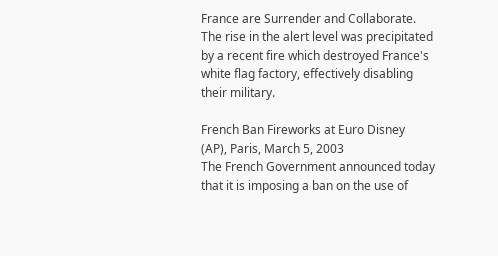France are Surrender and Collaborate. The rise in the alert level was precipitated by a recent fire which destroyed France's white flag factory, effectively disabling
their military.

French Ban Fireworks at Euro Disney
(AP), Paris, March 5, 2003
The French Government announced today that it is imposing a ban on the use of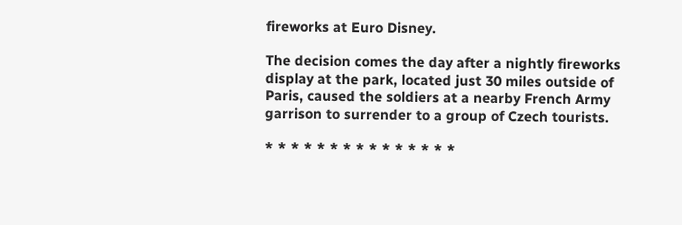fireworks at Euro Disney.

The decision comes the day after a nightly fireworks display at the park, located just 30 miles outside of Paris, caused the soldiers at a nearby French Army garrison to surrender to a group of Czech tourists.

* * * * * * * * * * * * * * *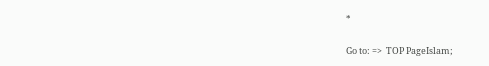*

Go to: =>  TOP PageIslam;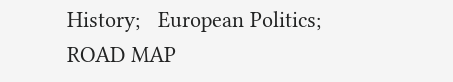History;   European Politics;    ROAD MAP